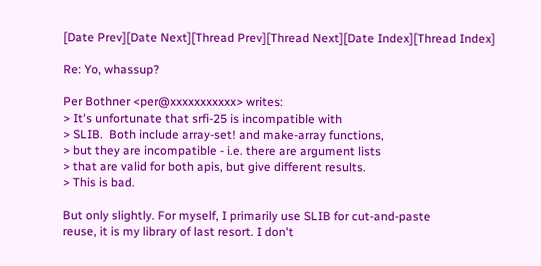[Date Prev][Date Next][Thread Prev][Thread Next][Date Index][Thread Index]

Re: Yo, whassup?

Per Bothner <per@xxxxxxxxxxx> writes:
> It's unfortunate that srfi-25 is incompatible with
> SLIB.  Both include array-set! and make-array functions,
> but they are incompatible - i.e. there are argument lists
> that are valid for both apis, but give different results.
> This is bad.

But only slightly. For myself, I primarily use SLIB for cut-and-paste
reuse, it is my library of last resort. I don't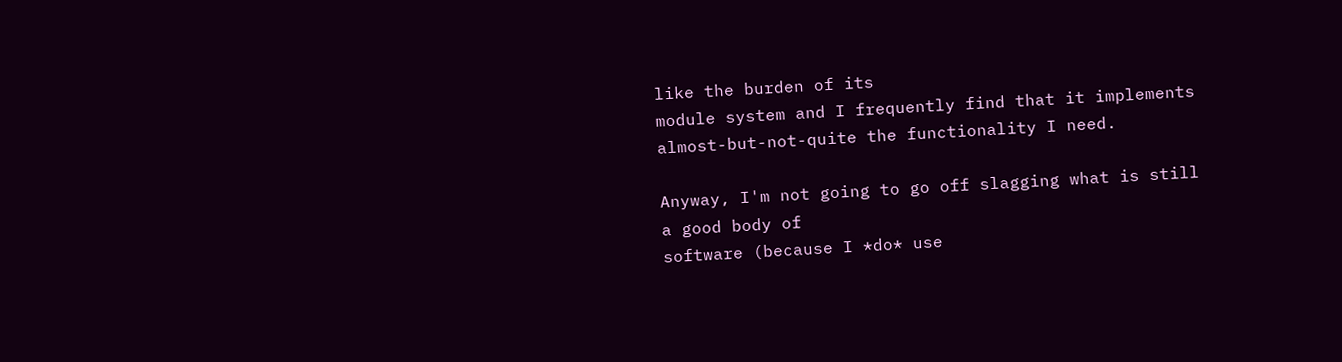like the burden of its
module system and I frequently find that it implements
almost-but-not-quite the functionality I need.

Anyway, I'm not going to go off slagging what is still a good body of
software (because I *do* use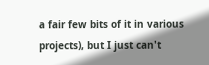a fair few bits of it in various
projects), but I just can't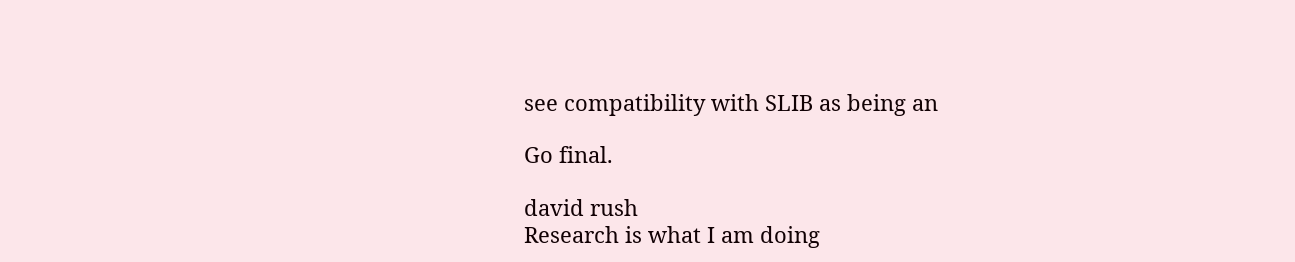see compatibility with SLIB as being an

Go final.

david rush
Research is what I am doing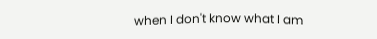when I don't know what I am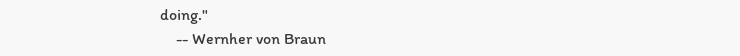doing."
    -- Wernher von Braun